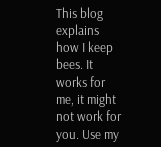This blog explains how I keep bees. It works for me, it might not work for you. Use my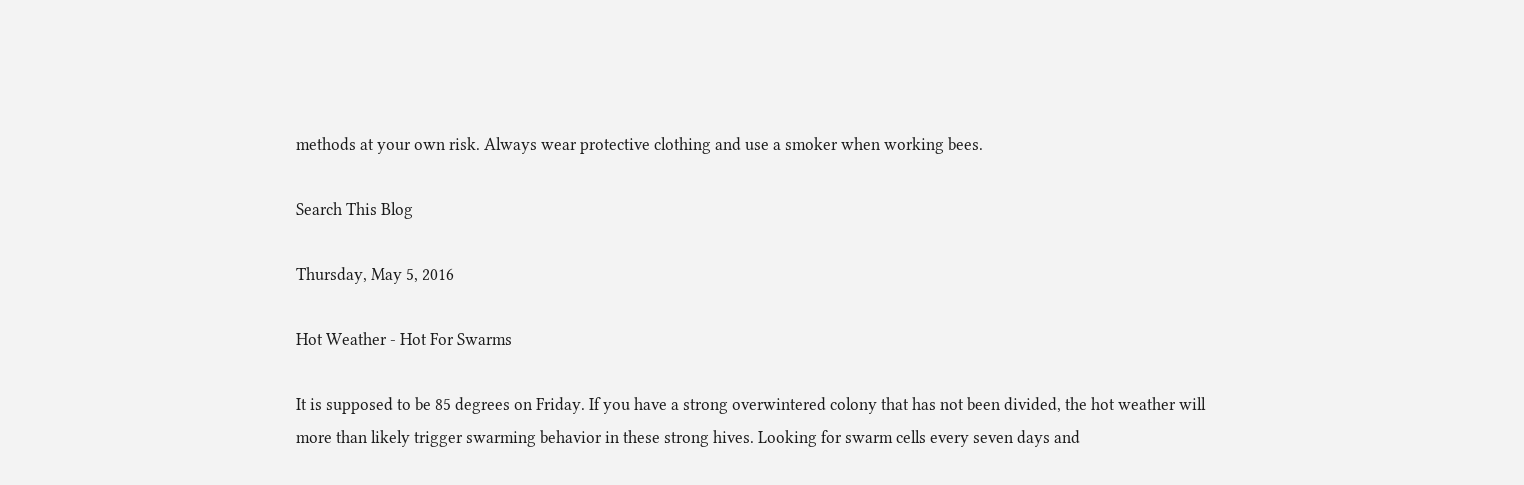methods at your own risk. Always wear protective clothing and use a smoker when working bees.

Search This Blog

Thursday, May 5, 2016

Hot Weather - Hot For Swarms

It is supposed to be 85 degrees on Friday. If you have a strong overwintered colony that has not been divided, the hot weather will more than likely trigger swarming behavior in these strong hives. Looking for swarm cells every seven days and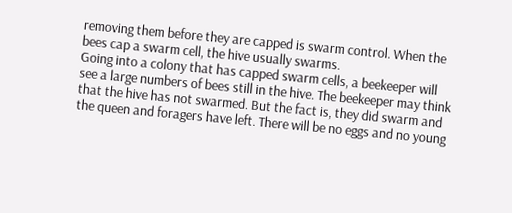removing them before they are capped is swarm control. When the bees cap a swarm cell, the hive usually swarms.
Going into a colony that has capped swarm cells, a beekeeper will see a large numbers of bees still in the hive. The beekeeper may think that the hive has not swarmed. But the fact is, they did swarm and the queen and foragers have left. There will be no eggs and no young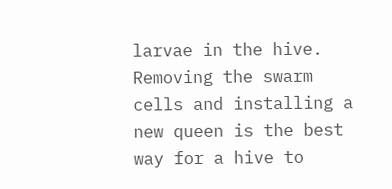larvae in the hive. Removing the swarm cells and installing a new queen is the best way for a hive to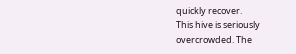quickly recover.
This hive is seriously overcrowded. The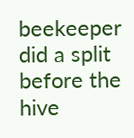beekeeper did a split before the hive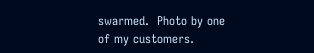swarmed.  Photo by one of my customers.